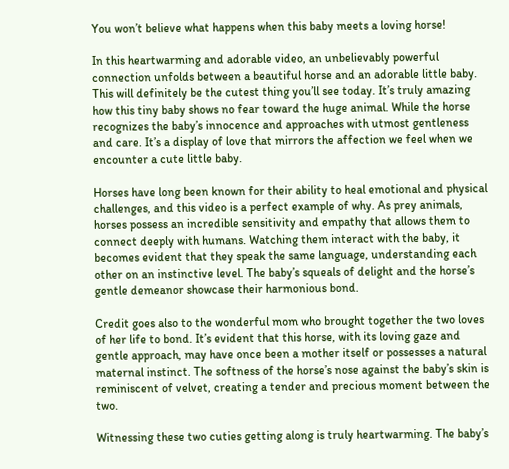You won’t believe what happens when this baby meets a loving horse!

In this heartwarming and adorable video, an unbelievably powerful connection unfolds between a beautiful horse and an adorable little baby. This will definitely be the cutest thing you’ll see today. It’s truly amazing how this tiny baby shows no fear toward the huge animal. While the horse recognizes the baby’s innocence and approaches with utmost gentleness and care. It’s a display of love that mirrors the affection we feel when we encounter a cute little baby.

Horses have long been known for their ability to heal emotional and physical challenges, and this video is a perfect example of why. As prey animals, horses possess an incredible sensitivity and empathy that allows them to connect deeply with humans. Watching them interact with the baby, it becomes evident that they speak the same language, understanding each other on an instinctive level. The baby’s squeals of delight and the horse’s gentle demeanor showcase their harmonious bond.

Credit goes also to the wonderful mom who brought together the two loves of her life to bond. It’s evident that this horse, with its loving gaze and gentle approach, may have once been a mother itself or possesses a natural maternal instinct. The softness of the horse’s nose against the baby’s skin is reminiscent of velvet, creating a tender and precious moment between the two.

Witnessing these two cuties getting along is truly heartwarming. The baby’s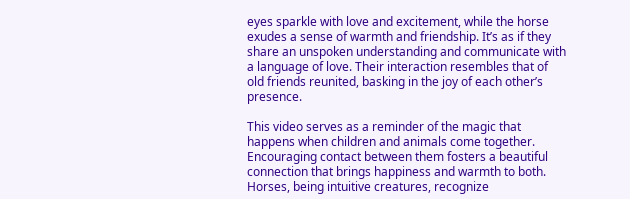eyes sparkle with love and excitement, while the horse exudes a sense of warmth and friendship. It’s as if they share an unspoken understanding and communicate with a language of love. Their interaction resembles that of old friends reunited, basking in the joy of each other’s presence.

This video serves as a reminder of the magic that happens when children and animals come together. Encouraging contact between them fosters a beautiful connection that brings happiness and warmth to both. Horses, being intuitive creatures, recognize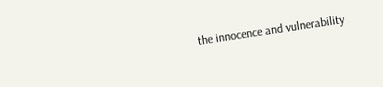the innocence and vulnerability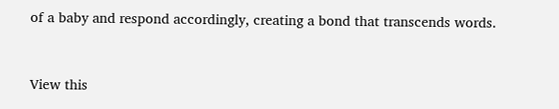of a baby and respond accordingly, creating a bond that transcends words.


View this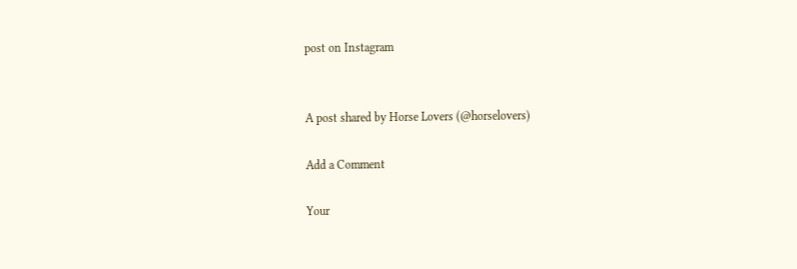post on Instagram


A post shared by Horse Lovers (@horselovers)

Add a Comment

Your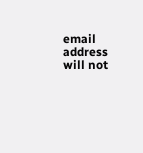email address will not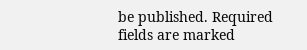be published. Required fields are marked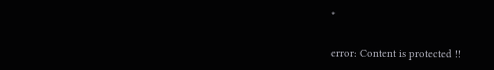*

error: Content is protected !!